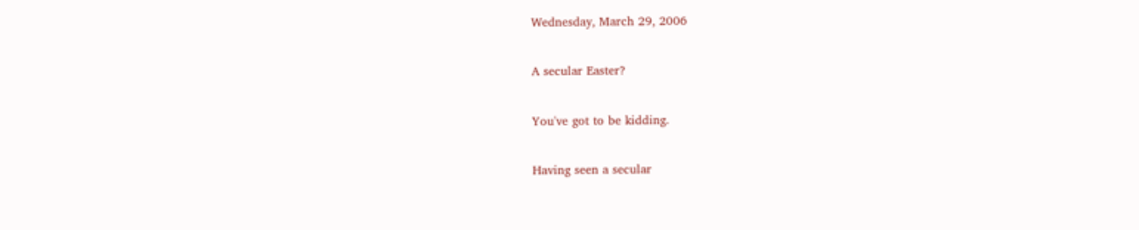Wednesday, March 29, 2006

A secular Easter?

You've got to be kidding.

Having seen a secular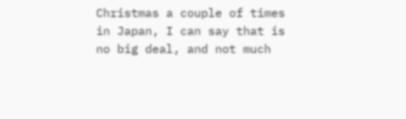Christmas a couple of times in Japan, I can say that is no big deal, and not much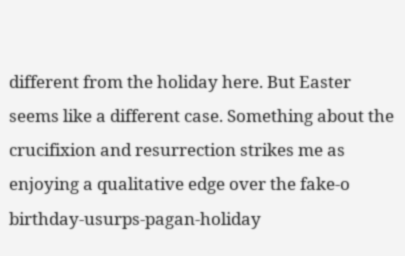different from the holiday here. But Easter seems like a different case. Something about the crucifixion and resurrection strikes me as enjoying a qualitative edge over the fake-o birthday-usurps-pagan-holiday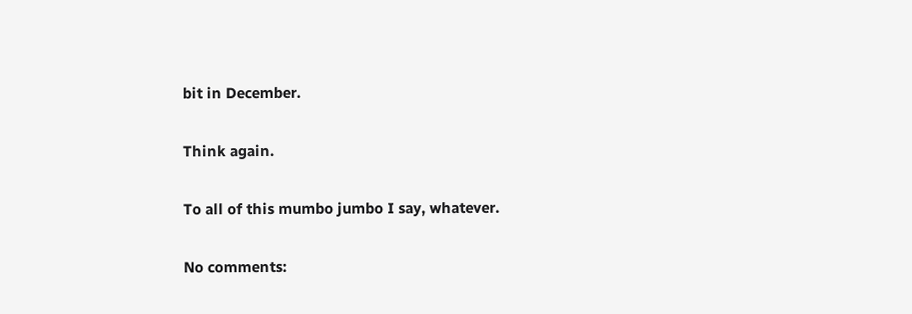bit in December.

Think again.

To all of this mumbo jumbo I say, whatever.

No comments: